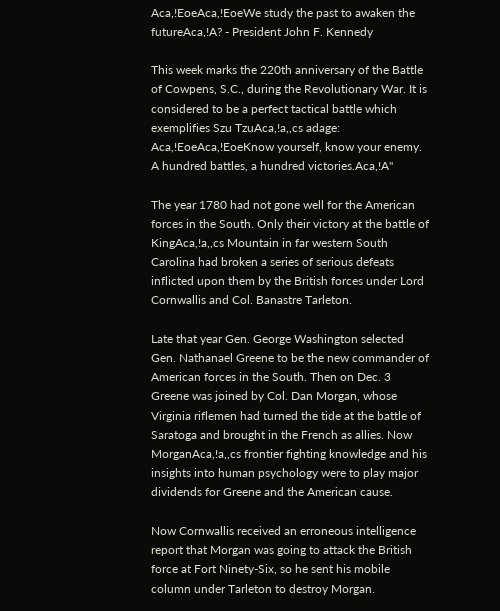Aca,!EoeAca,!EoeWe study the past to awaken the futureAca,!A? - President John F. Kennedy

This week marks the 220th anniversary of the Battle of Cowpens, S.C., during the Revolutionary War. It is considered to be a perfect tactical battle which exemplifies Szu TzuAca,!a,,cs adage: Aca,!EoeAca,!EoeKnow yourself, know your enemy. A hundred battles, a hundred victories.Aca,!A"

The year 1780 had not gone well for the American forces in the South. Only their victory at the battle of KingAca,!a,,cs Mountain in far western South Carolina had broken a series of serious defeats inflicted upon them by the British forces under Lord Cornwallis and Col. Banastre Tarleton.

Late that year Gen. George Washington selected Gen. Nathanael Greene to be the new commander of American forces in the South. Then on Dec. 3 Greene was joined by Col. Dan Morgan, whose Virginia riflemen had turned the tide at the battle of Saratoga and brought in the French as allies. Now MorganAca,!a,,cs frontier fighting knowledge and his insights into human psychology were to play major dividends for Greene and the American cause.

Now Cornwallis received an erroneous intelligence report that Morgan was going to attack the British force at Fort Ninety-Six, so he sent his mobile column under Tarleton to destroy Morgan.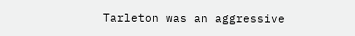Tarleton was an aggressive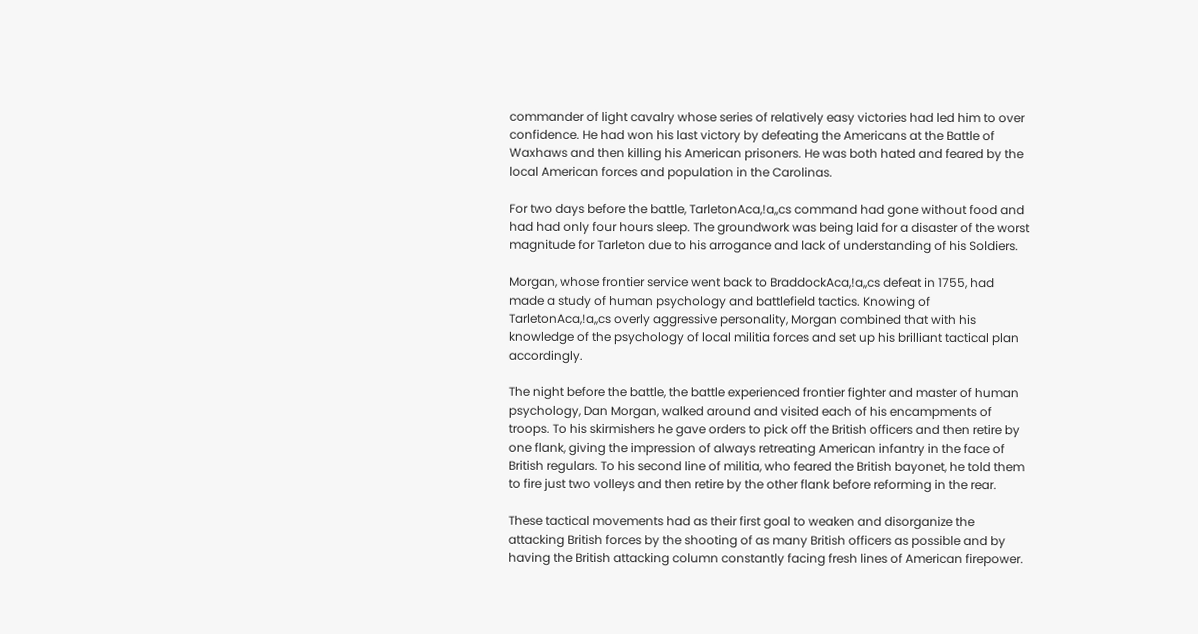commander of light cavalry whose series of relatively easy victories had led him to over confidence. He had won his last victory by defeating the Americans at the Battle of Waxhaws and then killing his American prisoners. He was both hated and feared by the local American forces and population in the Carolinas.

For two days before the battle, TarletonAca,!a,,cs command had gone without food and had had only four hours sleep. The groundwork was being laid for a disaster of the worst magnitude for Tarleton due to his arrogance and lack of understanding of his Soldiers.

Morgan, whose frontier service went back to BraddockAca,!a,,cs defeat in 1755, had made a study of human psychology and battlefield tactics. Knowing of TarletonAca,!a,,cs overly aggressive personality, Morgan combined that with his knowledge of the psychology of local militia forces and set up his brilliant tactical plan accordingly.

The night before the battle, the battle experienced frontier fighter and master of human psychology, Dan Morgan, walked around and visited each of his encampments of troops. To his skirmishers he gave orders to pick off the British officers and then retire by one flank, giving the impression of always retreating American infantry in the face of British regulars. To his second line of militia, who feared the British bayonet, he told them to fire just two volleys and then retire by the other flank before reforming in the rear.

These tactical movements had as their first goal to weaken and disorganize the attacking British forces by the shooting of as many British officers as possible and by having the British attacking column constantly facing fresh lines of American firepower.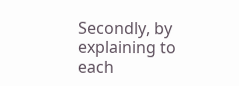Secondly, by explaining to each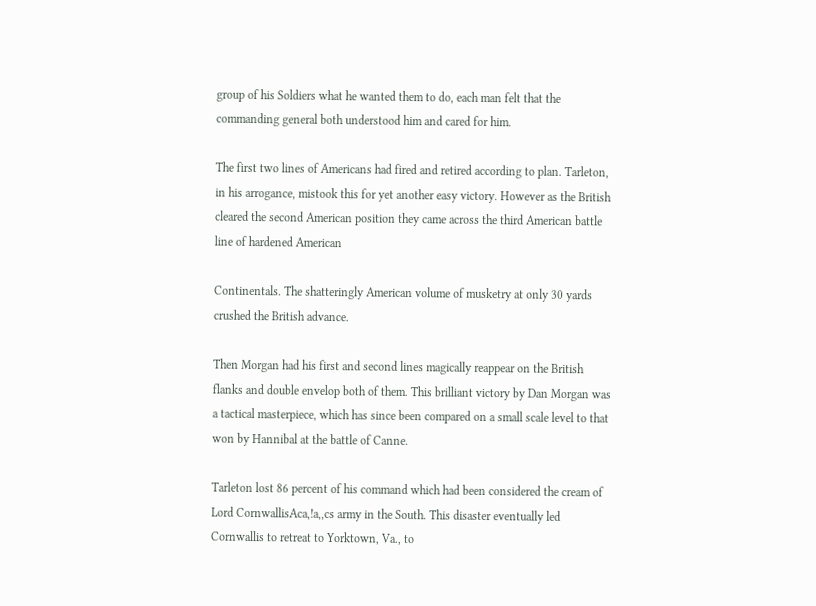group of his Soldiers what he wanted them to do, each man felt that the commanding general both understood him and cared for him.

The first two lines of Americans had fired and retired according to plan. Tarleton, in his arrogance, mistook this for yet another easy victory. However as the British cleared the second American position they came across the third American battle line of hardened American

Continentals. The shatteringly American volume of musketry at only 30 yards crushed the British advance.

Then Morgan had his first and second lines magically reappear on the British flanks and double envelop both of them. This brilliant victory by Dan Morgan was a tactical masterpiece, which has since been compared on a small scale level to that won by Hannibal at the battle of Canne.

Tarleton lost 86 percent of his command which had been considered the cream of Lord CornwallisAca,!a,,cs army in the South. This disaster eventually led Cornwallis to retreat to Yorktown, Va., to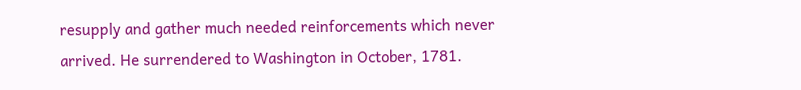resupply and gather much needed reinforcements which never arrived. He surrendered to Washington in October, 1781.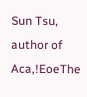Sun Tsu, author of Aca,!EoeThe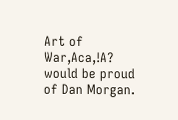Art of War,Aca,!A? would be proud of Dan Morgan.